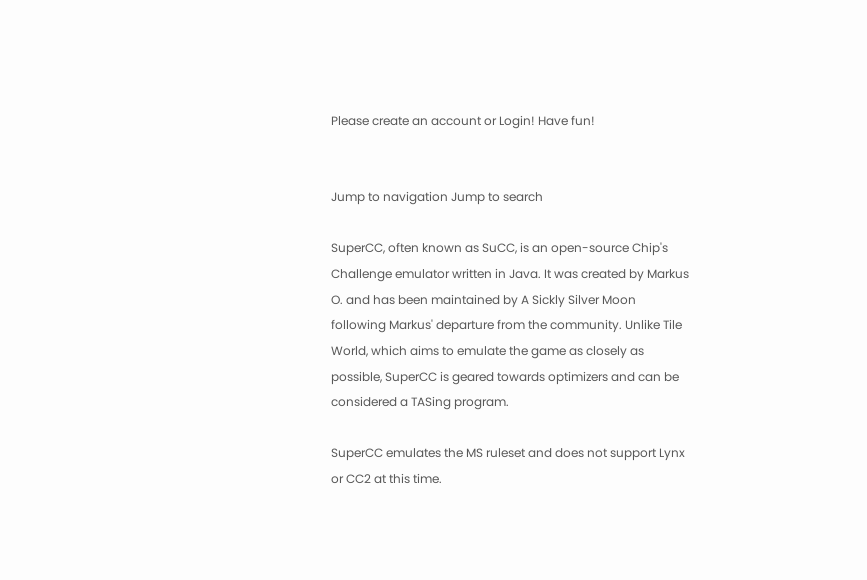Please create an account or Login! Have fun!


Jump to navigation Jump to search

SuperCC, often known as SuCC, is an open-source Chip's Challenge emulator written in Java. It was created by Markus O. and has been maintained by A Sickly Silver Moon following Markus' departure from the community. Unlike Tile World, which aims to emulate the game as closely as possible, SuperCC is geared towards optimizers and can be considered a TASing program.

SuperCC emulates the MS ruleset and does not support Lynx or CC2 at this time.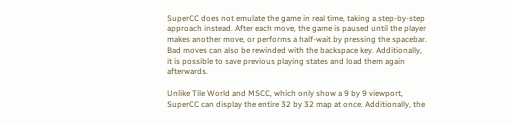SuperCC does not emulate the game in real time, taking a step-by-step approach instead. After each move, the game is paused until the player makes another move, or performs a half-wait by pressing the spacebar. Bad moves can also be rewinded with the backspace key. Additionally, it is possible to save previous playing states and load them again afterwards.

Unlike Tile World and MSCC, which only show a 9 by 9 viewport, SuperCC can display the entire 32 by 32 map at once. Additionally, the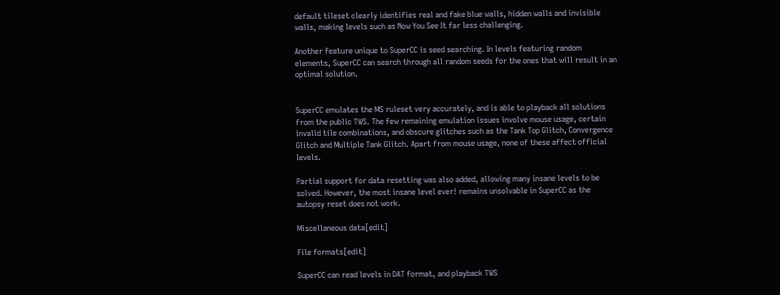default tileset clearly identifies real and fake blue walls, hidden walls and invisible walls, making levels such as Now You See It far less challenging.

Another feature unique to SuperCC is seed searching. In levels featuring random elements, SuperCC can search through all random seeds for the ones that will result in an optimal solution.


SuperCC emulates the MS ruleset very accurately, and is able to playback all solutions from the public TWS. The few remaining emulation issues involve mouse usage, certain invalid tile combinations, and obscure glitches such as the Tank Top Glitch, Convergence Glitch and Multiple Tank Glitch. Apart from mouse usage, none of these affect official levels.

Partial support for data resetting was also added, allowing many insane levels to be solved. However, the most insane level ever! remains unsolvable in SuperCC as the autopsy reset does not work.

Miscellaneous data[edit]

File formats[edit]

SuperCC can read levels in DAT format, and playback TWS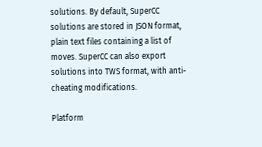solutions. By default, SuperCC solutions are stored in JSON format, plain text files containing a list of moves. SuperCC can also export solutions into TWS format, with anti-cheating modifications.

Platform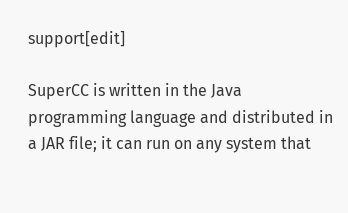support[edit]

SuperCC is written in the Java programming language and distributed in a JAR file; it can run on any system that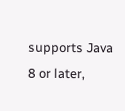supports Java 8 or later,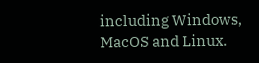including Windows, MacOS and Linux.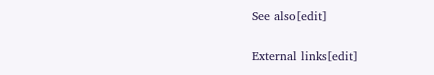See also[edit]

External links[edit]